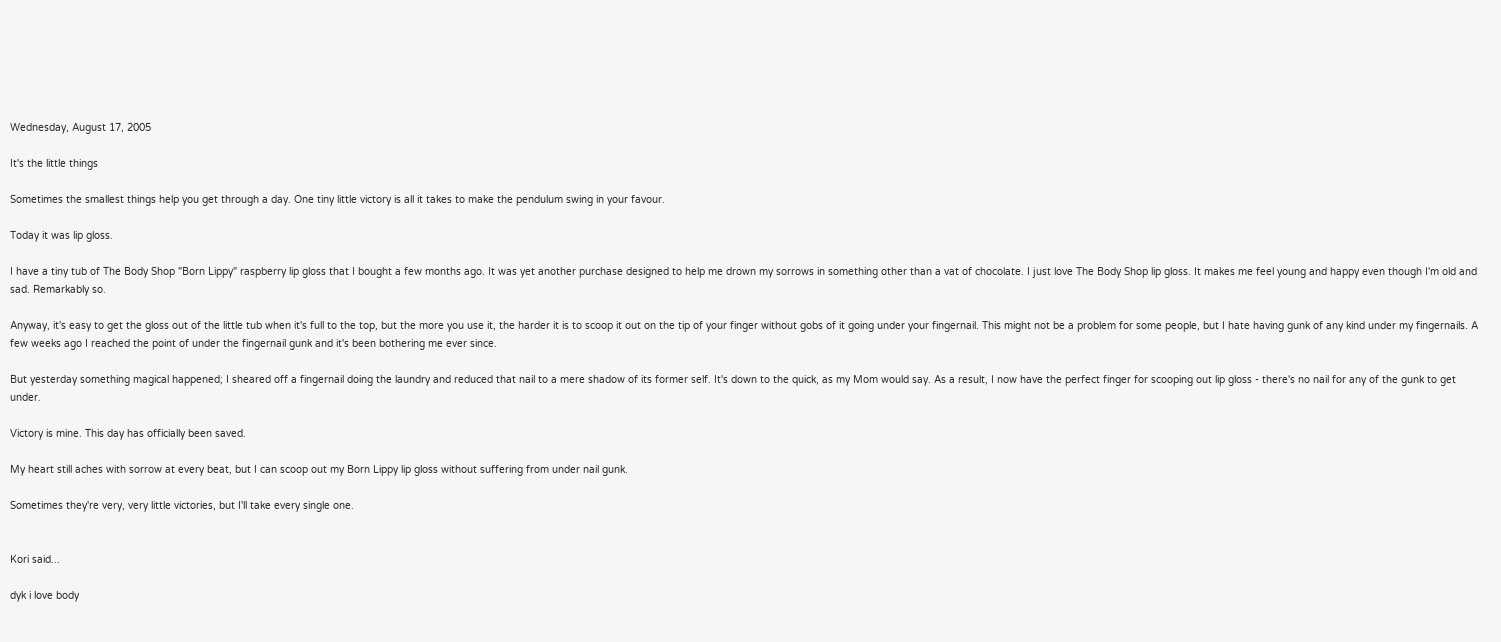Wednesday, August 17, 2005

It's the little things

Sometimes the smallest things help you get through a day. One tiny little victory is all it takes to make the pendulum swing in your favour.

Today it was lip gloss.

I have a tiny tub of The Body Shop "Born Lippy" raspberry lip gloss that I bought a few months ago. It was yet another purchase designed to help me drown my sorrows in something other than a vat of chocolate. I just love The Body Shop lip gloss. It makes me feel young and happy even though I'm old and sad. Remarkably so.

Anyway, it's easy to get the gloss out of the little tub when it's full to the top, but the more you use it, the harder it is to scoop it out on the tip of your finger without gobs of it going under your fingernail. This might not be a problem for some people, but I hate having gunk of any kind under my fingernails. A few weeks ago I reached the point of under the fingernail gunk and it's been bothering me ever since.

But yesterday something magical happened; I sheared off a fingernail doing the laundry and reduced that nail to a mere shadow of its former self. It's down to the quick, as my Mom would say. As a result, I now have the perfect finger for scooping out lip gloss - there's no nail for any of the gunk to get under.

Victory is mine. This day has officially been saved.

My heart still aches with sorrow at every beat, but I can scoop out my Born Lippy lip gloss without suffering from under nail gunk.

Sometimes they're very, very little victories, but I'll take every single one.


Kori said...

dyk i love body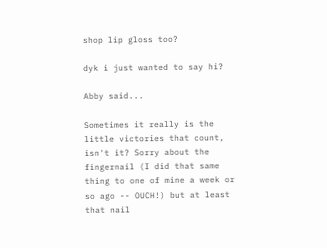shop lip gloss too?

dyk i just wanted to say hi?

Abby said...

Sometimes it really is the little victories that count, isn't it? Sorry about the fingernail (I did that same thing to one of mine a week or so ago -- OUCH!) but at least that nail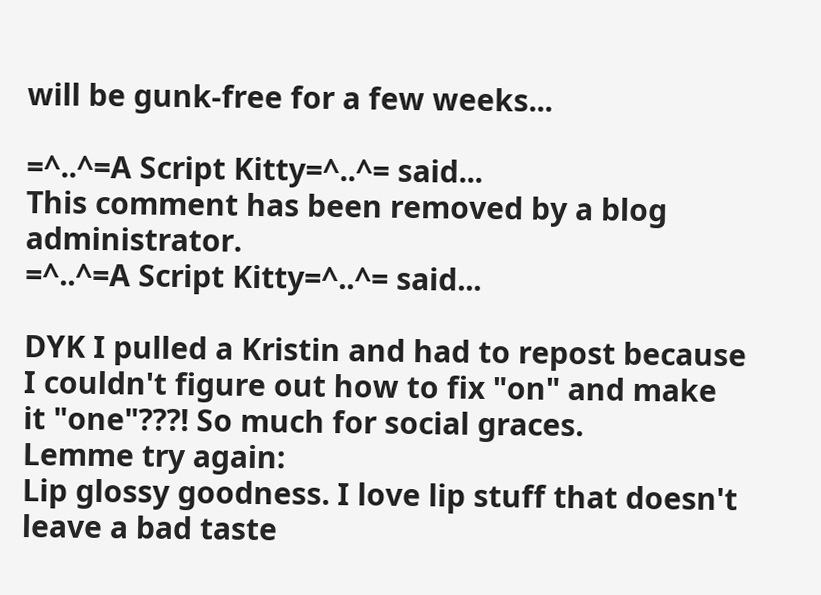will be gunk-free for a few weeks...

=^..^=A Script Kitty=^..^= said...
This comment has been removed by a blog administrator.
=^..^=A Script Kitty=^..^= said...

DYK I pulled a Kristin and had to repost because I couldn't figure out how to fix "on" and make it "one"???! So much for social graces.
Lemme try again:
Lip glossy goodness. I love lip stuff that doesn't leave a bad taste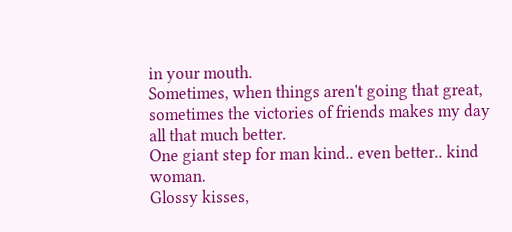in your mouth.
Sometimes, when things aren't going that great, sometimes the victories of friends makes my day all that much better.
One giant step for man kind.. even better.. kind woman.
Glossy kisses,